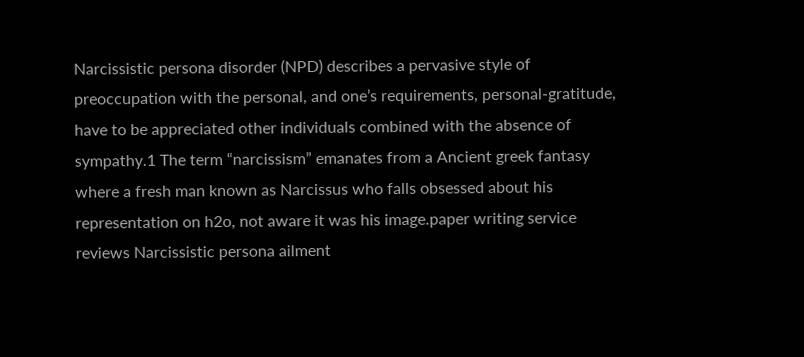Narcissistic persona disorder (NPD) describes a pervasive style of preoccupation with the personal, and one’s requirements, personal-gratitude, have to be appreciated other individuals combined with the absence of sympathy.1 The term “narcissism” emanates from a Ancient greek fantasy where a fresh man known as Narcissus who falls obsessed about his representation on h2o, not aware it was his image.paper writing service reviews Narcissistic persona ailment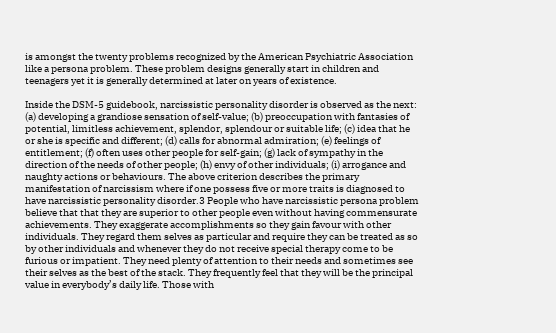is amongst the twenty problems recognized by the American Psychiatric Association like a persona problem. These problem designs generally start in children and teenagers yet it is generally determined at later on years of existence.

Inside the DSM-5 guidebook, narcissistic personality disorder is observed as the next: (a) developing a grandiose sensation of self-value; (b) preoccupation with fantasies of potential, limitless achievement, splendor, splendour or suitable life; (c) idea that he or she is specific and different; (d) calls for abnormal admiration; (e) feelings of entitlement; (f) often uses other people for self-gain; (g) lack of sympathy in the direction of the needs of other people; (h) envy of other individuals; (i) arrogance and naughty actions or behaviours. The above criterion describes the primary manifestation of narcissism where if one possess five or more traits is diagnosed to have narcissistic personality disorder.3 People who have narcissistic persona problem believe that that they are superior to other people even without having commensurate achievements. They exaggerate accomplishments so they gain favour with other individuals. They regard them selves as particular and require they can be treated as so by other individuals and whenever they do not receive special therapy come to be furious or impatient. They need plenty of attention to their needs and sometimes see their selves as the best of the stack. They frequently feel that they will be the principal value in everybody’s daily life. Those with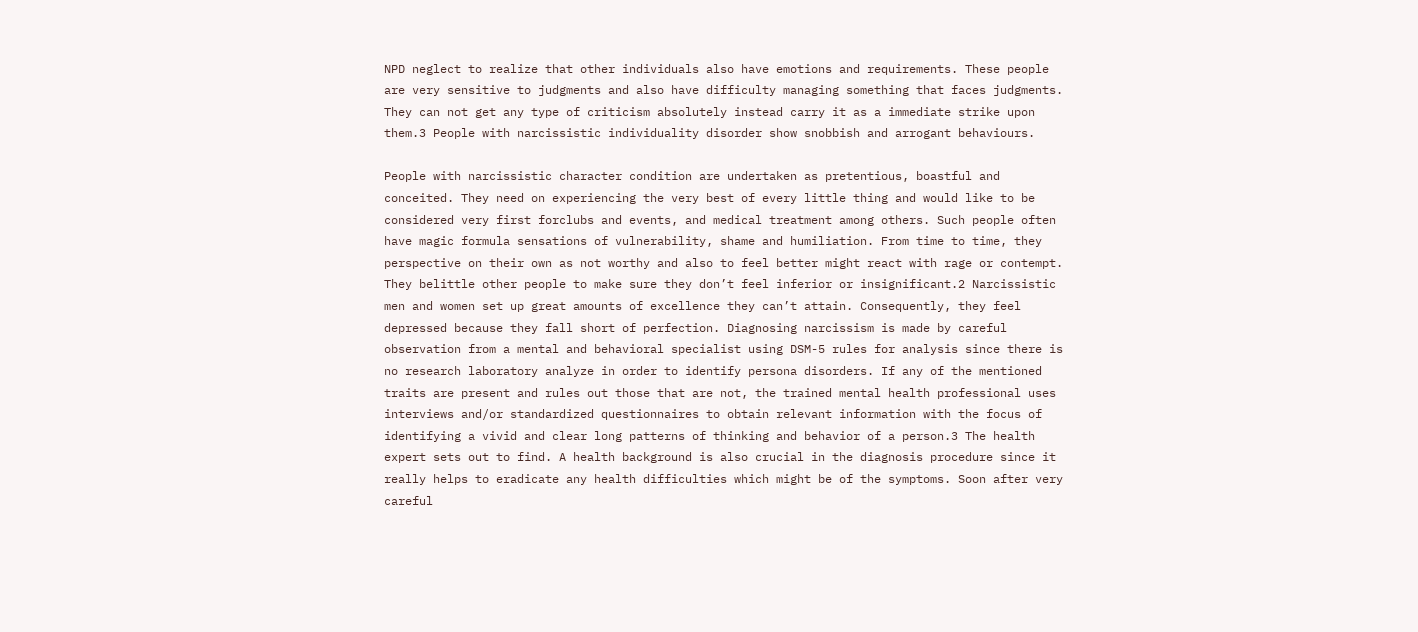NPD neglect to realize that other individuals also have emotions and requirements. These people are very sensitive to judgments and also have difficulty managing something that faces judgments. They can not get any type of criticism absolutely instead carry it as a immediate strike upon them.3 People with narcissistic individuality disorder show snobbish and arrogant behaviours.

People with narcissistic character condition are undertaken as pretentious, boastful and conceited. They need on experiencing the very best of every little thing and would like to be considered very first forclubs and events, and medical treatment among others. Such people often have magic formula sensations of vulnerability, shame and humiliation. From time to time, they perspective on their own as not worthy and also to feel better might react with rage or contempt. They belittle other people to make sure they don’t feel inferior or insignificant.2 Narcissistic men and women set up great amounts of excellence they can’t attain. Consequently, they feel depressed because they fall short of perfection. Diagnosing narcissism is made by careful observation from a mental and behavioral specialist using DSM-5 rules for analysis since there is no research laboratory analyze in order to identify persona disorders. If any of the mentioned traits are present and rules out those that are not, the trained mental health professional uses interviews and/or standardized questionnaires to obtain relevant information with the focus of identifying a vivid and clear long patterns of thinking and behavior of a person.3 The health expert sets out to find. A health background is also crucial in the diagnosis procedure since it really helps to eradicate any health difficulties which might be of the symptoms. Soon after very careful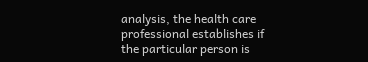analysis, the health care professional establishes if the particular person is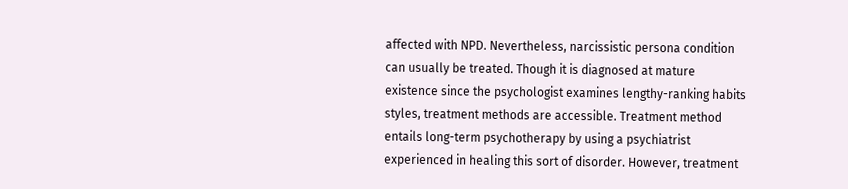affected with NPD. Nevertheless, narcissistic persona condition can usually be treated. Though it is diagnosed at mature existence since the psychologist examines lengthy-ranking habits styles, treatment methods are accessible. Treatment method entails long-term psychotherapy by using a psychiatrist experienced in healing this sort of disorder. However, treatment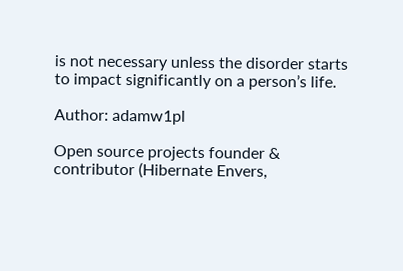is not necessary unless the disorder starts to impact significantly on a person’s life.

Author: adamw1pl

Open source projects founder & contributor (Hibernate Envers,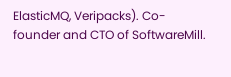ElasticMQ, Veripacks). Co-founder and CTO of SoftwareMill.